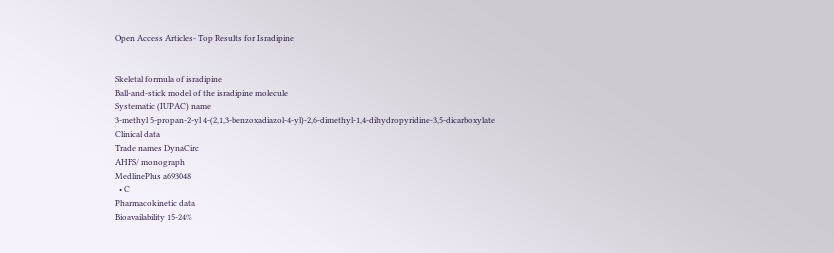Open Access Articles- Top Results for Isradipine


Skeletal formula of isradipine
Ball-and-stick model of the isradipine molecule
Systematic (IUPAC) name
3-methyl 5-propan-2-yl 4-(2,1,3-benzoxadiazol-4-yl)-2,6-dimethyl-1,4-dihydropyridine-3,5-dicarboxylate
Clinical data
Trade names DynaCirc
AHFS/ monograph
MedlinePlus a693048
  • C
Pharmacokinetic data
Bioavailability 15-24%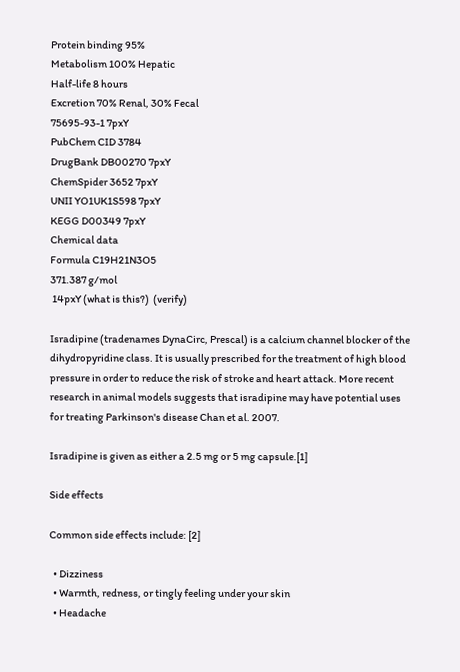Protein binding 95%
Metabolism 100% Hepatic
Half-life 8 hours
Excretion 70% Renal, 30% Fecal
75695-93-1 7pxY
PubChem CID 3784
DrugBank DB00270 7pxY
ChemSpider 3652 7pxY
UNII YO1UK1S598 7pxY
KEGG D00349 7pxY
Chemical data
Formula C19H21N3O5
371.387 g/mol
 14pxY (what is this?)  (verify)

Isradipine (tradenames DynaCirc, Prescal) is a calcium channel blocker of the dihydropyridine class. It is usually prescribed for the treatment of high blood pressure in order to reduce the risk of stroke and heart attack. More recent research in animal models suggests that isradipine may have potential uses for treating Parkinson's disease Chan et al. 2007.

Isradipine is given as either a 2.5 mg or 5 mg capsule.[1]

Side effects

Common side effects include: [2]

  • Dizziness
  • Warmth, redness, or tingly feeling under your skin
  • Headache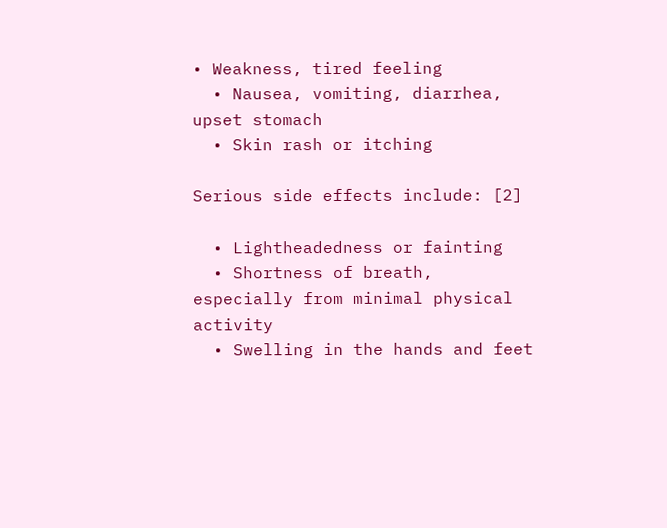• Weakness, tired feeling
  • Nausea, vomiting, diarrhea, upset stomach
  • Skin rash or itching

Serious side effects include: [2]

  • Lightheadedness or fainting
  • Shortness of breath, especially from minimal physical activity
  • Swelling in the hands and feet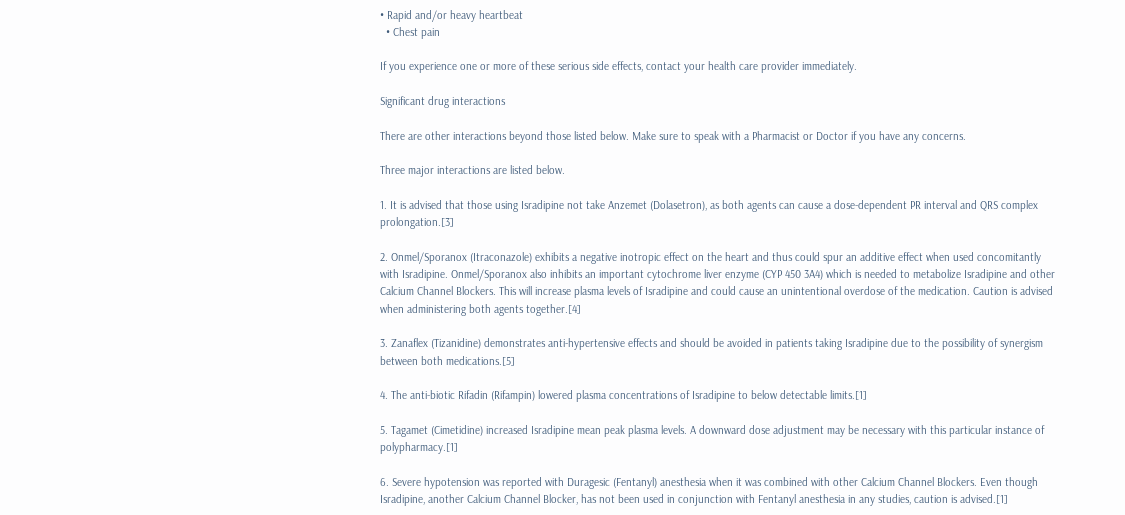• Rapid and/or heavy heartbeat
  • Chest pain

If you experience one or more of these serious side effects, contact your health care provider immediately.

Significant drug interactions

There are other interactions beyond those listed below. Make sure to speak with a Pharmacist or Doctor if you have any concerns.

Three major interactions are listed below.

1. It is advised that those using Isradipine not take Anzemet (Dolasetron), as both agents can cause a dose-dependent PR interval and QRS complex prolongation.[3]

2. Onmel/Sporanox (Itraconazole) exhibits a negative inotropic effect on the heart and thus could spur an additive effect when used concomitantly with Isradipine. Onmel/Sporanox also inhibits an important cytochrome liver enzyme (CYP 450 3A4) which is needed to metabolize Isradipine and other Calcium Channel Blockers. This will increase plasma levels of Isradipine and could cause an unintentional overdose of the medication. Caution is advised when administering both agents together.[4]

3. Zanaflex (Tizanidine) demonstrates anti-hypertensive effects and should be avoided in patients taking Isradipine due to the possibility of synergism between both medications.[5]

4. The anti-biotic Rifadin (Rifampin) lowered plasma concentrations of Isradipine to below detectable limits.[1]

5. Tagamet (Cimetidine) increased Isradipine mean peak plasma levels. A downward dose adjustment may be necessary with this particular instance of polypharmacy.[1]

6. Severe hypotension was reported with Duragesic (Fentanyl) anesthesia when it was combined with other Calcium Channel Blockers. Even though Isradipine, another Calcium Channel Blocker, has not been used in conjunction with Fentanyl anesthesia in any studies, caution is advised.[1]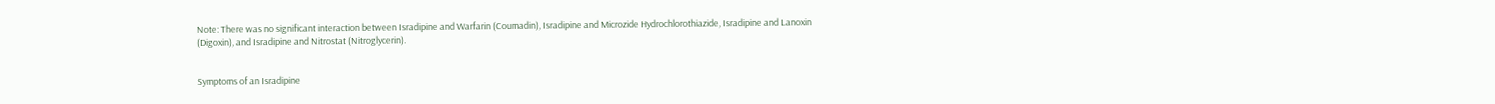Note: There was no significant interaction between Isradipine and Warfarin (Coumadin), Isradipine and Microzide Hydrochlorothiazide, Isradipine and Lanoxin (Digoxin), and Isradipine and Nitrostat (Nitroglycerin).


Symptoms of an Isradipine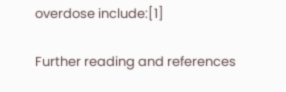overdose include:[1]

Further reading and references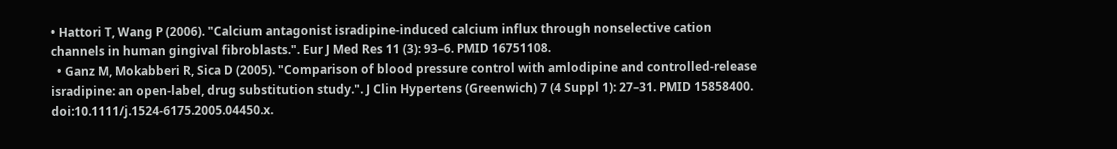• Hattori T, Wang P (2006). "Calcium antagonist isradipine-induced calcium influx through nonselective cation channels in human gingival fibroblasts.". Eur J Med Res 11 (3): 93–6. PMID 16751108.
  • Ganz M, Mokabberi R, Sica D (2005). "Comparison of blood pressure control with amlodipine and controlled-release isradipine: an open-label, drug substitution study.". J Clin Hypertens (Greenwich) 7 (4 Suppl 1): 27–31. PMID 15858400. doi:10.1111/j.1524-6175.2005.04450.x.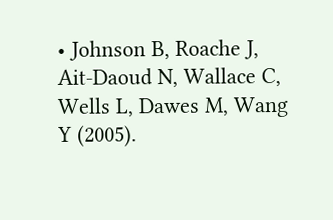• Johnson B, Roache J, Ait-Daoud N, Wallace C, Wells L, Dawes M, Wang Y (2005).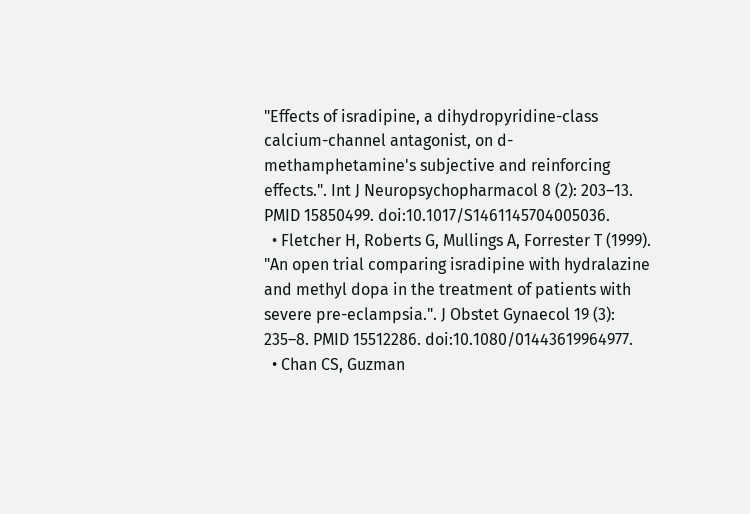"Effects of isradipine, a dihydropyridine-class calcium-channel antagonist, on d-methamphetamine's subjective and reinforcing effects.". Int J Neuropsychopharmacol 8 (2): 203–13. PMID 15850499. doi:10.1017/S1461145704005036.
  • Fletcher H, Roberts G, Mullings A, Forrester T (1999). "An open trial comparing isradipine with hydralazine and methyl dopa in the treatment of patients with severe pre-eclampsia.". J Obstet Gynaecol 19 (3): 235–8. PMID 15512286. doi:10.1080/01443619964977.
  • Chan CS, Guzman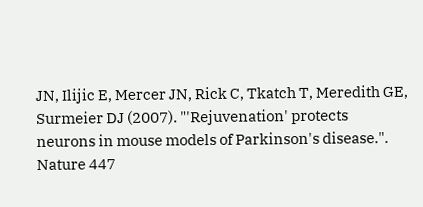JN, Ilijic E, Mercer JN, Rick C, Tkatch T, Meredith GE, Surmeier DJ (2007). "'Rejuvenation' protects neurons in mouse models of Parkinson's disease.". Nature 447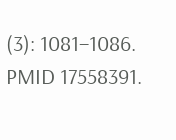(3): 1081–1086. PMID 17558391.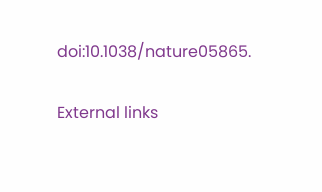doi:10.1038/nature05865.

External links